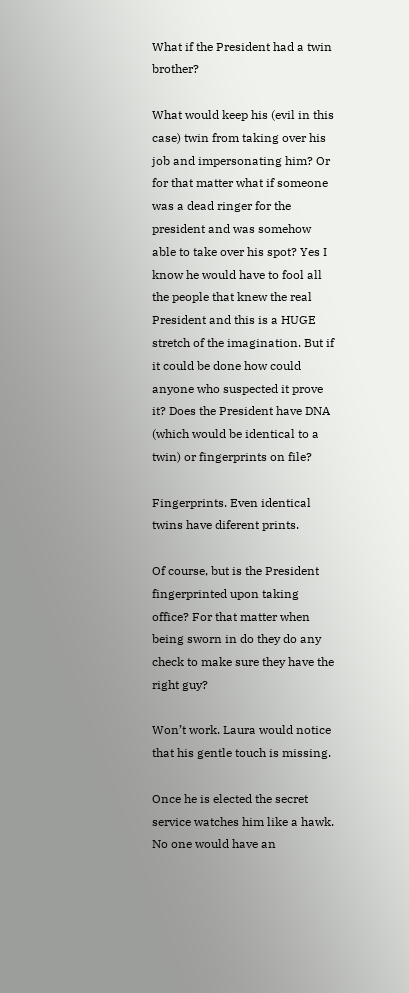What if the President had a twin brother?

What would keep his (evil in this case) twin from taking over his job and impersonating him? Or for that matter what if someone was a dead ringer for the president and was somehow able to take over his spot? Yes I know he would have to fool all the people that knew the real President and this is a HUGE stretch of the imagination. But if it could be done how could anyone who suspected it prove it? Does the President have DNA (which would be identical to a twin) or fingerprints on file?

Fingerprints. Even identical twins have diferent prints.

Of course, but is the President fingerprinted upon taking office? For that matter when being sworn in do they do any check to make sure they have the right guy?

Won’t work. Laura would notice that his gentle touch is missing.

Once he is elected the secret service watches him like a hawk. No one would have an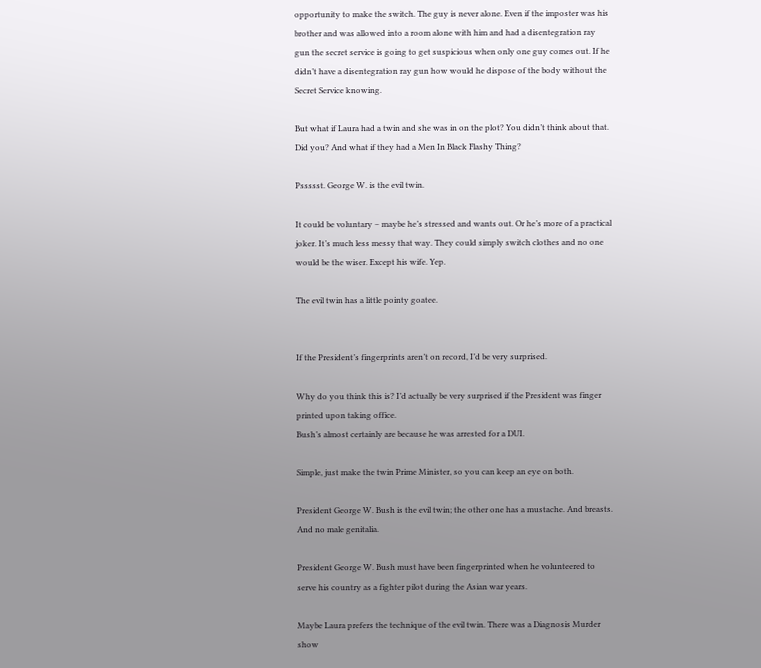opportunity to make the switch. The guy is never alone. Even if the imposter was his brother and was allowed into a room alone with him and had a disentegration ray gun the secret service is going to get suspicious when only one guy comes out. If he didn’t have a disentegration ray gun how would he dispose of the body without the Secret Service knowing.

But what if Laura had a twin and she was in on the plot? You didn’t think about that. Did you? And what if they had a Men In Black Flashy Thing?

Pssssst. George W. is the evil twin.

It could be voluntary – maybe he’s stressed and wants out. Or he’s more of a practical joker. It’s much less messy that way. They could simply switch clothes and no one would be the wiser. Except his wife. Yep.

The evil twin has a little pointy goatee.


If the President’s fingerprints aren’t on record, I’d be very surprised.

Why do you think this is? I’d actually be very surprised if the President was finger printed upon taking office.
Bush’s almost certainly are because he was arrested for a DUI.

Simple, just make the twin Prime Minister, so you can keep an eye on both.

President George W. Bush is the evil twin; the other one has a mustache. And breasts. And no male genitalia.

President George W. Bush must have been fingerprinted when he volunteered to serve his country as a fighter pilot during the Asian war years.

Maybe Laura prefers the technique of the evil twin. There was a Diagnosis Murder show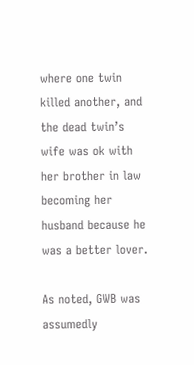where one twin killed another, and the dead twin’s wife was ok with her brother in law becoming her husband because he was a better lover.

As noted, GWB was assumedly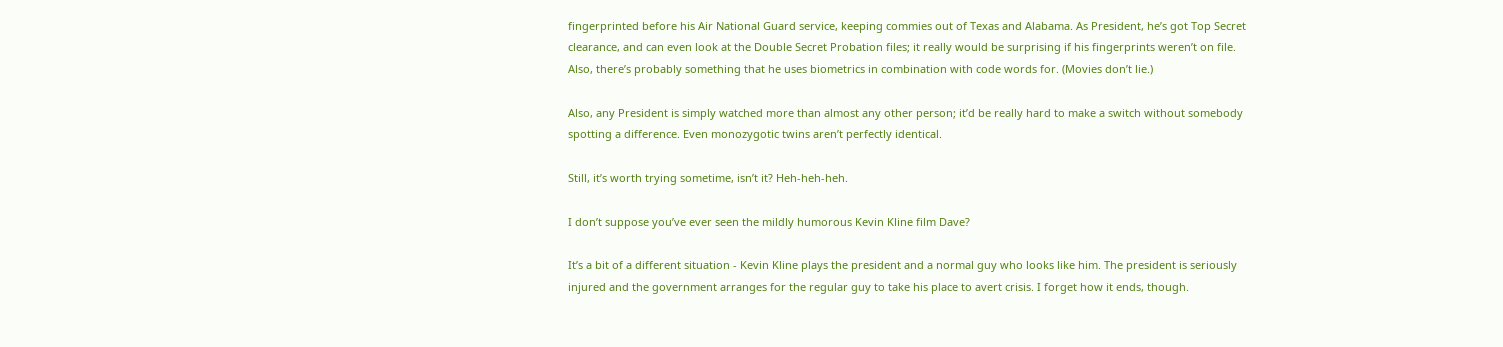fingerprinted before his Air National Guard service, keeping commies out of Texas and Alabama. As President, he’s got Top Secret clearance, and can even look at the Double Secret Probation files; it really would be surprising if his fingerprints weren’t on file. Also, there’s probably something that he uses biometrics in combination with code words for. (Movies don’t lie.)

Also, any President is simply watched more than almost any other person; it’d be really hard to make a switch without somebody spotting a difference. Even monozygotic twins aren’t perfectly identical.

Still, it’s worth trying sometime, isn’t it? Heh-heh-heh.

I don’t suppose you’ve ever seen the mildly humorous Kevin Kline film Dave?

It’s a bit of a different situation - Kevin Kline plays the president and a normal guy who looks like him. The president is seriously injured and the government arranges for the regular guy to take his place to avert crisis. I forget how it ends, though.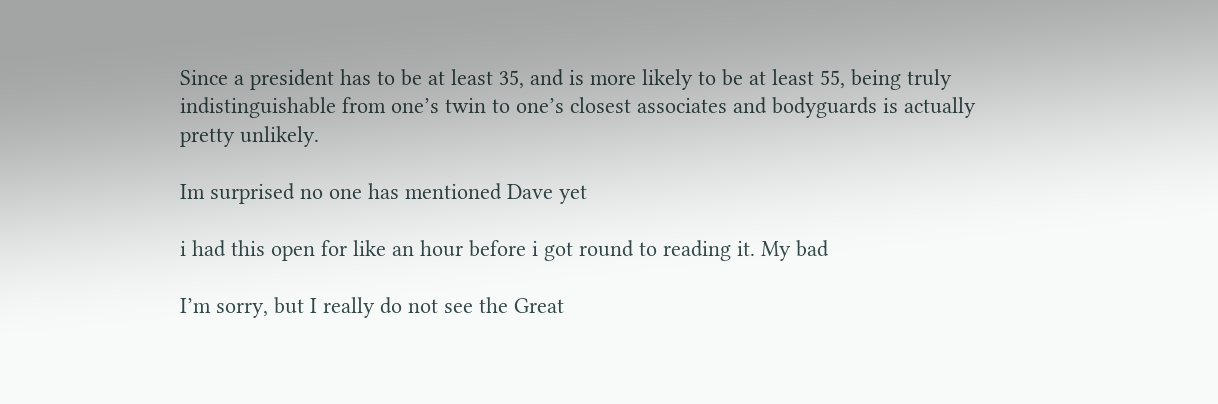Since a president has to be at least 35, and is more likely to be at least 55, being truly indistinguishable from one’s twin to one’s closest associates and bodyguards is actually pretty unlikely.

Im surprised no one has mentioned Dave yet

i had this open for like an hour before i got round to reading it. My bad

I’m sorry, but I really do not see the Great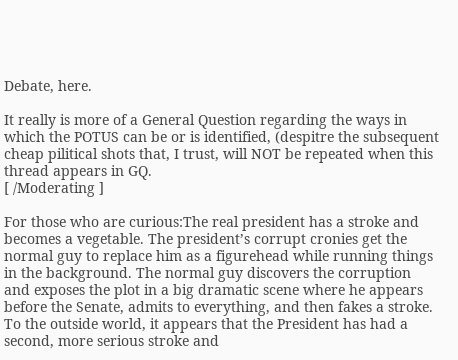Debate, here.

It really is more of a General Question regarding the ways in which the POTUS can be or is identified, (despitre the subsequent cheap pilitical shots that, I trust, will NOT be repeated when this thread appears in GQ.
[ /Moderating ]

For those who are curious:The real president has a stroke and becomes a vegetable. The president’s corrupt cronies get the normal guy to replace him as a figurehead while running things in the background. The normal guy discovers the corruption and exposes the plot in a big dramatic scene where he appears before the Senate, admits to everything, and then fakes a stroke. To the outside world, it appears that the President has had a second, more serious stroke and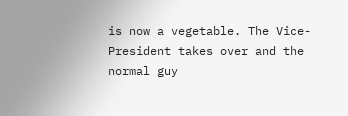is now a vegetable. The Vice-President takes over and the normal guy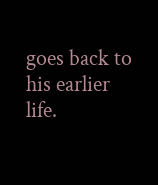goes back to his earlier life.